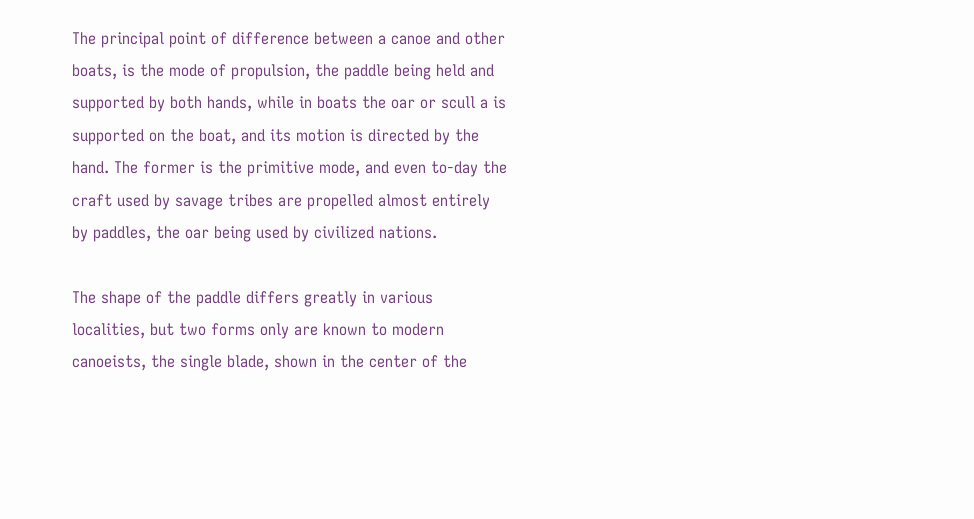The principal point of difference between a canoe and other boats, is the mode of propulsion, the paddle being held and supported by both hands, while in boats the oar or scull a is supported on the boat, and its motion is directed by the hand. The former is the primitive mode, and even to-day the craft used by savage tribes are propelled almost entirely by paddles, the oar being used by civilized nations.

The shape of the paddle differs greatly in various localities, but two forms only are known to modern canoeists, the single blade, shown in the center of the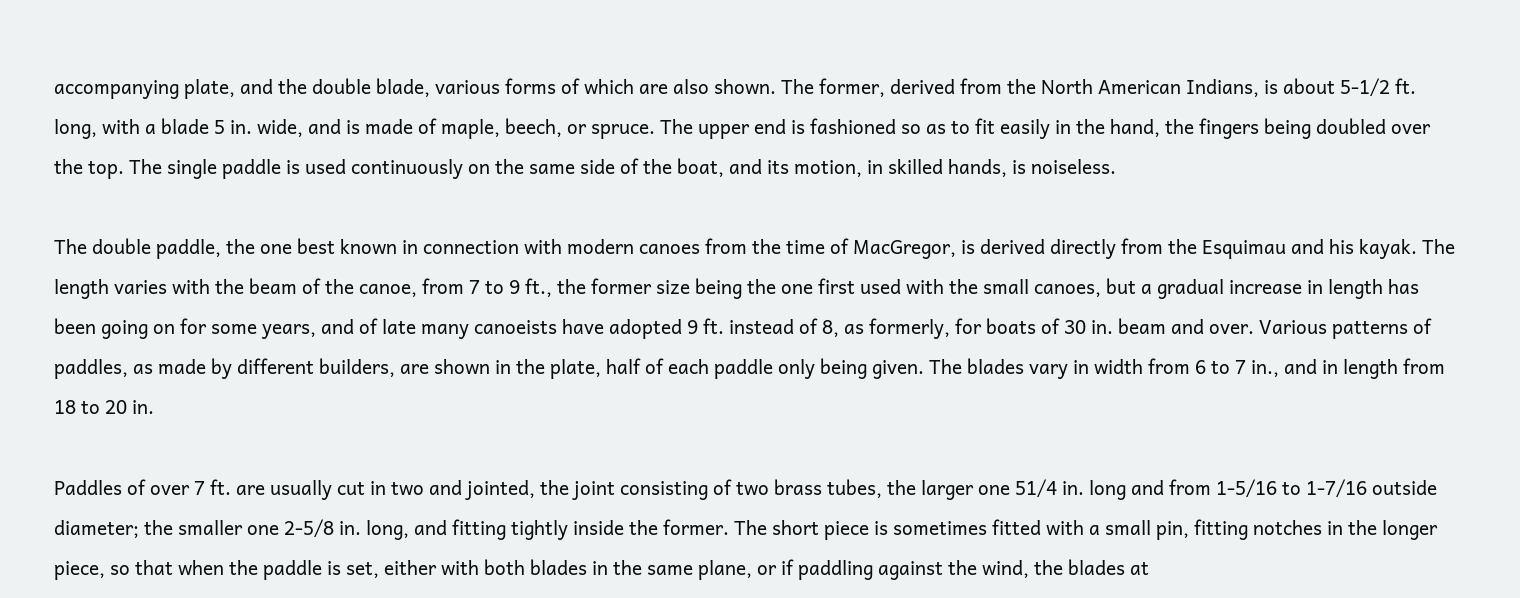accompanying plate, and the double blade, various forms of which are also shown. The former, derived from the North American Indians, is about 5-1/2 ft. long, with a blade 5 in. wide, and is made of maple, beech, or spruce. The upper end is fashioned so as to fit easily in the hand, the fingers being doubled over the top. The single paddle is used continuously on the same side of the boat, and its motion, in skilled hands, is noiseless.

The double paddle, the one best known in connection with modern canoes from the time of MacGregor, is derived directly from the Esquimau and his kayak. The length varies with the beam of the canoe, from 7 to 9 ft., the former size being the one first used with the small canoes, but a gradual increase in length has been going on for some years, and of late many canoeists have adopted 9 ft. instead of 8, as formerly, for boats of 30 in. beam and over. Various patterns of paddles, as made by different builders, are shown in the plate, half of each paddle only being given. The blades vary in width from 6 to 7 in., and in length from 18 to 20 in.

Paddles of over 7 ft. are usually cut in two and jointed, the joint consisting of two brass tubes, the larger one 51/4 in. long and from 1-5/16 to 1-7/16 outside diameter; the smaller one 2-5/8 in. long, and fitting tightly inside the former. The short piece is sometimes fitted with a small pin, fitting notches in the longer piece, so that when the paddle is set, either with both blades in the same plane, or if paddling against the wind, the blades at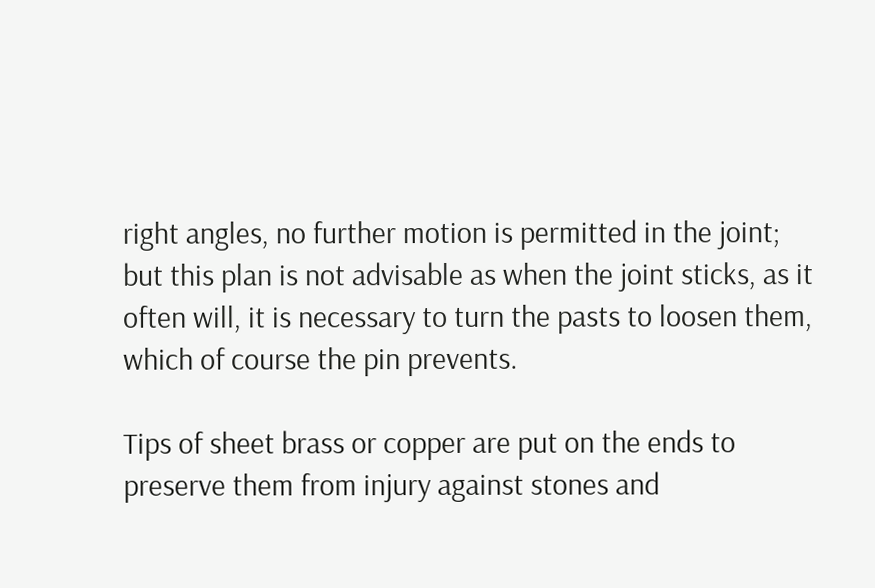right angles, no further motion is permitted in the joint; but this plan is not advisable as when the joint sticks, as it often will, it is necessary to turn the pasts to loosen them, which of course the pin prevents.

Tips of sheet brass or copper are put on the ends to preserve them from injury against stones and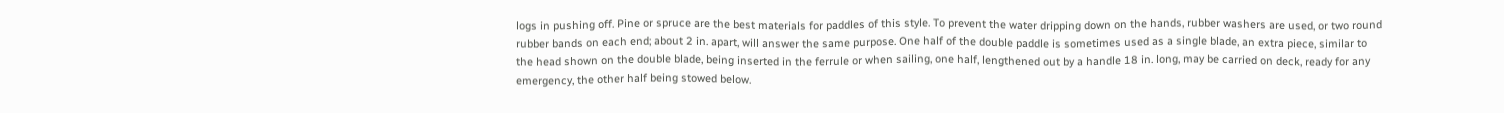logs in pushing off. Pine or spruce are the best materials for paddles of this style. To prevent the water dripping down on the hands, rubber washers are used, or two round rubber bands on each end; about 2 in. apart, will answer the same purpose. One half of the double paddle is sometimes used as a single blade, an extra piece, similar to the head shown on the double blade, being inserted in the ferrule or when sailing, one half, lengthened out by a handle 18 in. long, may be carried on deck, ready for any emergency, the other half being stowed below.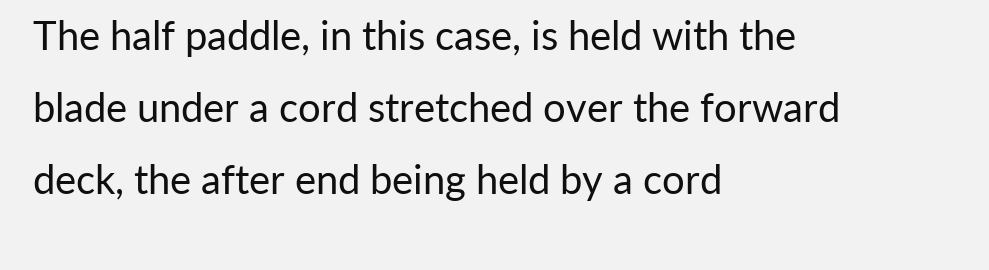The half paddle, in this case, is held with the blade under a cord stretched over the forward deck, the after end being held by a cord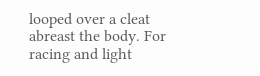looped over a cleat abreast the body. For racing and light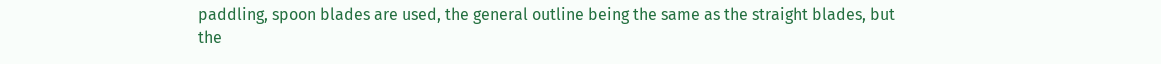paddling, spoon blades are used, the general outline being the same as the straight blades, but the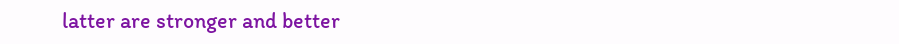latter are stronger and better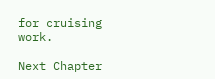for cruising work.

Next Chapter